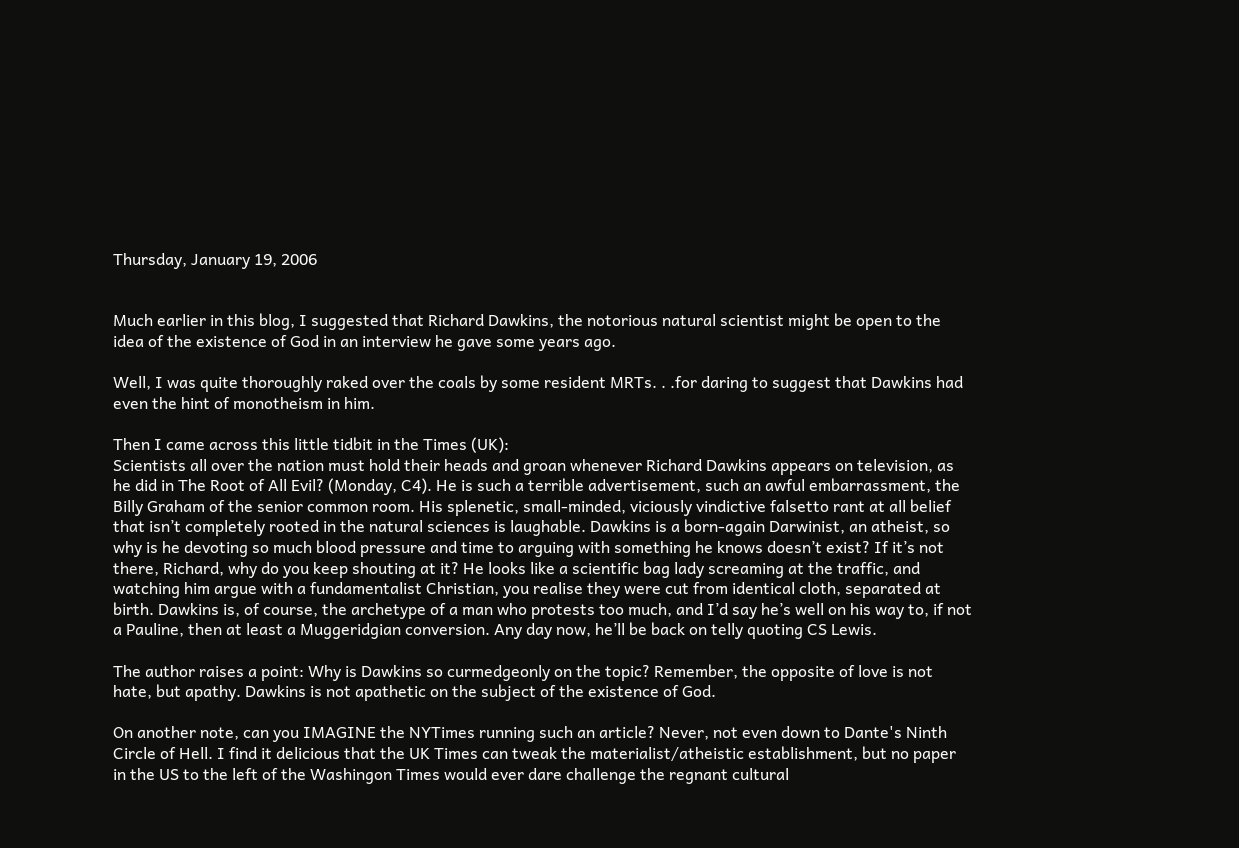Thursday, January 19, 2006


Much earlier in this blog, I suggested that Richard Dawkins, the notorious natural scientist might be open to the idea of the existence of God in an interview he gave some years ago.

Well, I was quite thoroughly raked over the coals by some resident MRTs. . .for daring to suggest that Dawkins had even the hint of monotheism in him.

Then I came across this little tidbit in the Times (UK):
Scientists all over the nation must hold their heads and groan whenever Richard Dawkins appears on television, as he did in The Root of All Evil? (Monday, C4). He is such a terrible advertisement, such an awful embarrassment, the Billy Graham of the senior common room. His splenetic, small-minded, viciously vindictive falsetto rant at all belief that isn’t completely rooted in the natural sciences is laughable. Dawkins is a born-again Darwinist, an atheist, so why is he devoting so much blood pressure and time to arguing with something he knows doesn’t exist? If it’s not there, Richard, why do you keep shouting at it? He looks like a scientific bag lady screaming at the traffic, and watching him argue with a fundamentalist Christian, you realise they were cut from identical cloth, separated at birth. Dawkins is, of course, the archetype of a man who protests too much, and I’d say he’s well on his way to, if not a Pauline, then at least a Muggeridgian conversion. Any day now, he’ll be back on telly quoting CS Lewis.

The author raises a point: Why is Dawkins so curmedgeonly on the topic? Remember, the opposite of love is not hate, but apathy. Dawkins is not apathetic on the subject of the existence of God.

On another note, can you IMAGINE the NYTimes running such an article? Never, not even down to Dante's Ninth Circle of Hell. I find it delicious that the UK Times can tweak the materialist/atheistic establishment, but no paper in the US to the left of the Washingon Times would ever dare challenge the regnant cultural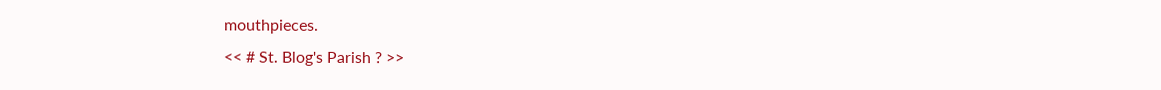mouthpieces.
<< # St. Blog's Parish ? >>